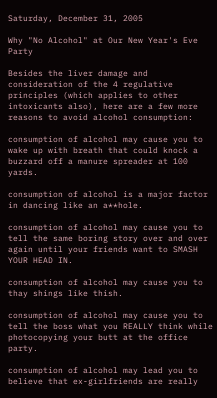Saturday, December 31, 2005

Why "No Alcohol" at Our New Year's Eve Party

Besides the liver damage and consideration of the 4 regulative principles (which applies to other intoxicants also), here are a few more reasons to avoid alcohol consumption:

consumption of alcohol may cause you to wake up with breath that could knock a buzzard off a manure spreader at 100 yards.

consumption of alcohol is a major factor in dancing like an a**hole.

consumption of alcohol may cause you to tell the same boring story over and over again until your friends want to SMASH YOUR HEAD IN.

consumption of alcohol may cause you to thay shings like thish.

consumption of alcohol may cause you to tell the boss what you REALLY think while photocopying your butt at the office party.

consumption of alcohol may lead you to believe that ex-girlfriends are really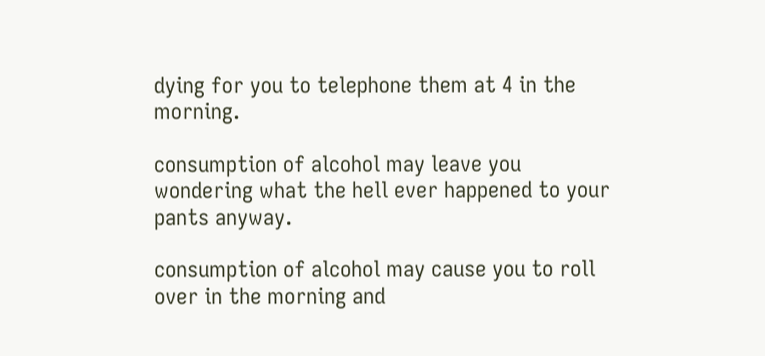dying for you to telephone them at 4 in the morning.

consumption of alcohol may leave you wondering what the hell ever happened to your pants anyway.

consumption of alcohol may cause you to roll over in the morning and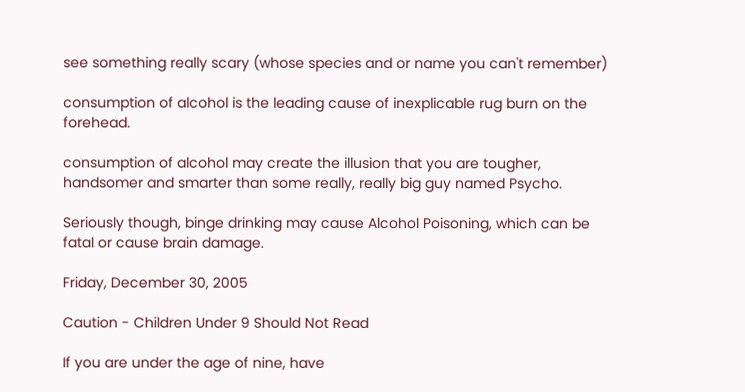see something really scary (whose species and or name you can't remember)

consumption of alcohol is the leading cause of inexplicable rug burn on the forehead.

consumption of alcohol may create the illusion that you are tougher, handsomer and smarter than some really, really big guy named Psycho.

Seriously though, binge drinking may cause Alcohol Poisoning, which can be fatal or cause brain damage.

Friday, December 30, 2005

Caution - Children Under 9 Should Not Read

If you are under the age of nine, have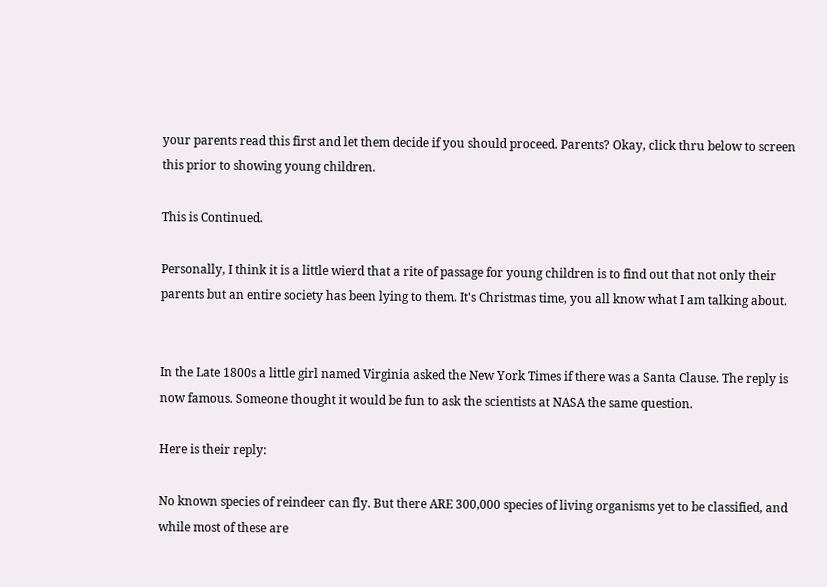your parents read this first and let them decide if you should proceed. Parents? Okay, click thru below to screen this prior to showing young children.

This is Continued.

Personally, I think it is a little wierd that a rite of passage for young children is to find out that not only their parents but an entire society has been lying to them. It's Christmas time, you all know what I am talking about.


In the Late 1800s a little girl named Virginia asked the New York Times if there was a Santa Clause. The reply is now famous. Someone thought it would be fun to ask the scientists at NASA the same question.

Here is their reply:

No known species of reindeer can fly. But there ARE 300,000 species of living organisms yet to be classified, and while most of these are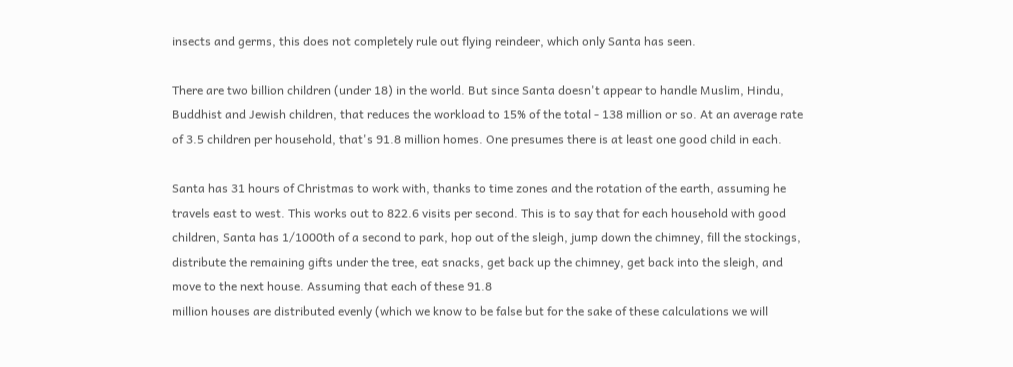insects and germs, this does not completely rule out flying reindeer, which only Santa has seen.

There are two billion children (under 18) in the world. But since Santa doesn't appear to handle Muslim, Hindu, Buddhist and Jewish children, that reduces the workload to 15% of the total - 138 million or so. At an average rate of 3.5 children per household, that's 91.8 million homes. One presumes there is at least one good child in each.

Santa has 31 hours of Christmas to work with, thanks to time zones and the rotation of the earth, assuming he travels east to west. This works out to 822.6 visits per second. This is to say that for each household with good children, Santa has 1/1000th of a second to park, hop out of the sleigh, jump down the chimney, fill the stockings, distribute the remaining gifts under the tree, eat snacks, get back up the chimney, get back into the sleigh, and move to the next house. Assuming that each of these 91.8
million houses are distributed evenly (which we know to be false but for the sake of these calculations we will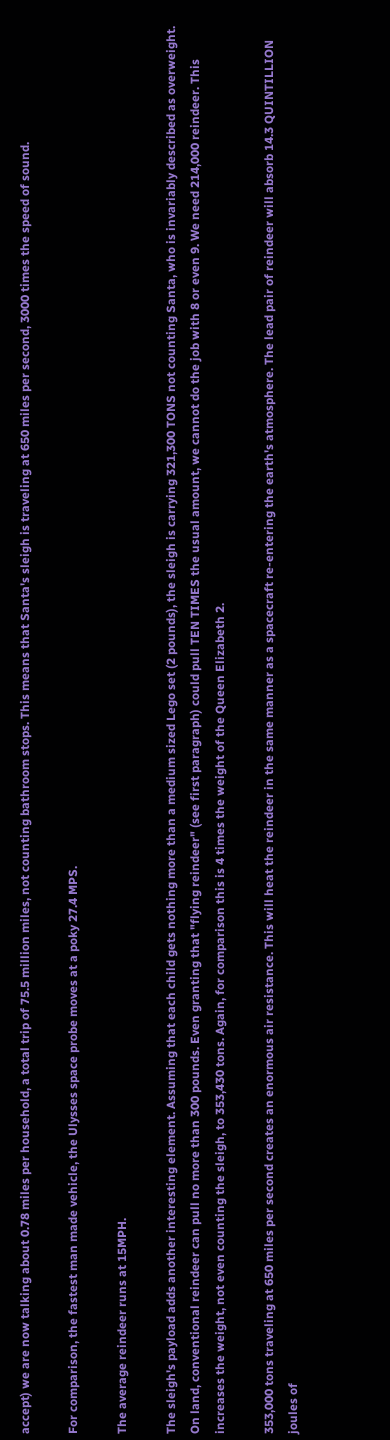accept) we are now talking about 0.78 miles per household, a total trip of 75.5 million miles, not counting bathroom stops. This means that Santa's sleigh is traveling at 650 miles per second, 3000 times the speed of sound.

For comparison, the fastest man made vehicle, the Ulysses space probe moves at a poky 27.4 MPS.

The average reindeer runs at 15MPH.

The sleigh's payload adds another interesting element. Assuming that each child gets nothing more than a medium sized Lego set (2 pounds), the sleigh is carrying 321,300 TONS not counting Santa, who is invariably described as overweight. On land, conventional reindeer can pull no more than 300 pounds. Even granting that "flying reindeer" (see first paragraph) could pull TEN TIMES the usual amount, we cannot do the job with 8 or even 9. We need 214,000 reindeer. This increases the weight, not even counting the sleigh, to 353,430 tons. Again, for comparison this is 4 times the weight of the Queen Elizabeth 2.

353,000 tons traveling at 650 miles per second creates an enormous air resistance. This will heat the reindeer in the same manner as a spacecraft re-entering the earth's atmosphere. The lead pair of reindeer will absorb 14.3 QUINTILLION joules of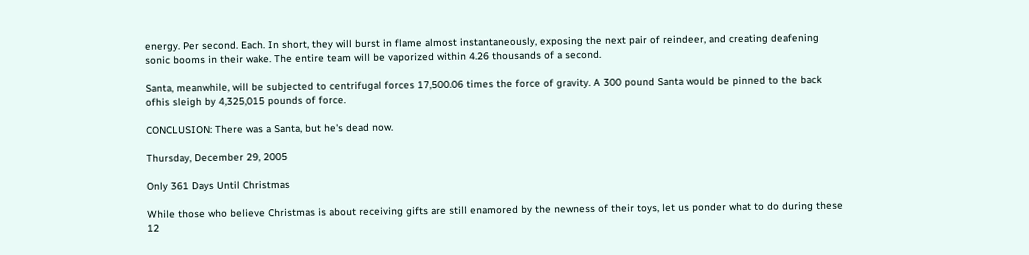energy. Per second. Each. In short, they will burst in flame almost instantaneously, exposing the next pair of reindeer, and creating deafening sonic booms in their wake. The entire team will be vaporized within 4.26 thousands of a second.

Santa, meanwhile, will be subjected to centrifugal forces 17,500.06 times the force of gravity. A 300 pound Santa would be pinned to the back ofhis sleigh by 4,325,015 pounds of force.

CONCLUSION: There was a Santa, but he's dead now.

Thursday, December 29, 2005

Only 361 Days Until Christmas

While those who believe Christmas is about receiving gifts are still enamored by the newness of their toys, let us ponder what to do during these 12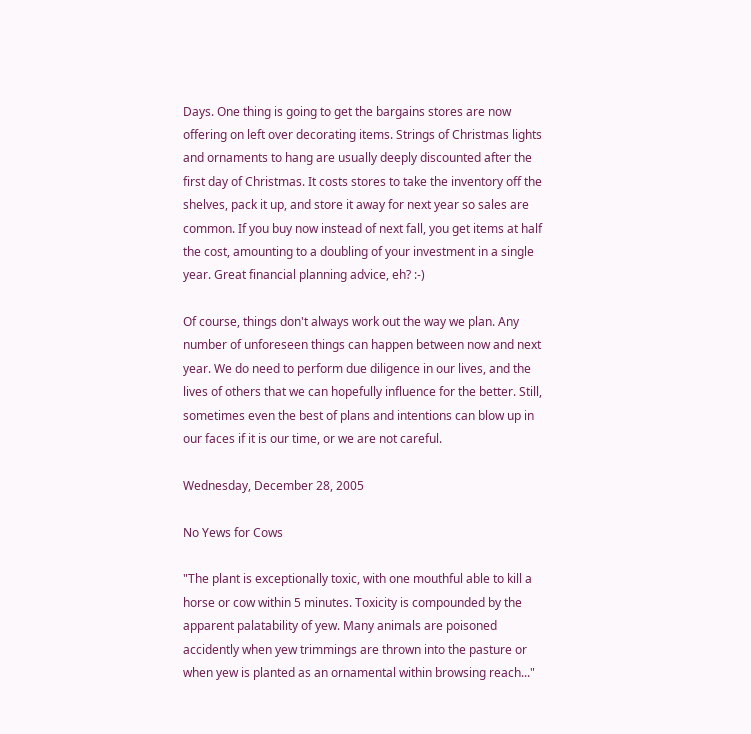Days. One thing is going to get the bargains stores are now offering on left over decorating items. Strings of Christmas lights and ornaments to hang are usually deeply discounted after the first day of Christmas. It costs stores to take the inventory off the shelves, pack it up, and store it away for next year so sales are common. If you buy now instead of next fall, you get items at half the cost, amounting to a doubling of your investment in a single year. Great financial planning advice, eh? :-)

Of course, things don't always work out the way we plan. Any number of unforeseen things can happen between now and next year. We do need to perform due diligence in our lives, and the lives of others that we can hopefully influence for the better. Still, sometimes even the best of plans and intentions can blow up in our faces if it is our time, or we are not careful.

Wednesday, December 28, 2005

No Yews for Cows

"The plant is exceptionally toxic, with one mouthful able to kill a horse or cow within 5 minutes. Toxicity is compounded by the apparent palatability of yew. Many animals are poisoned accidently when yew trimmings are thrown into the pasture or when yew is planted as an ornamental within browsing reach..."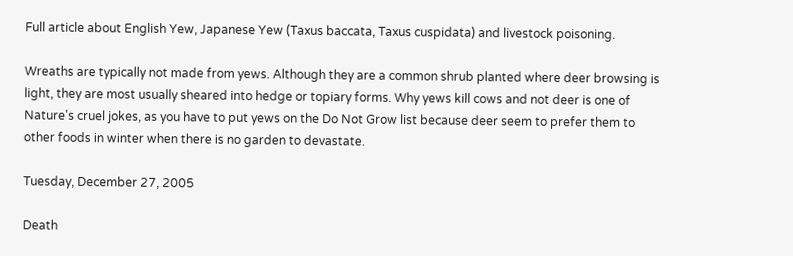Full article about English Yew, Japanese Yew (Taxus baccata, Taxus cuspidata) and livestock poisoning.

Wreaths are typically not made from yews. Although they are a common shrub planted where deer browsing is light, they are most usually sheared into hedge or topiary forms. Why yews kill cows and not deer is one of Nature's cruel jokes, as you have to put yews on the Do Not Grow list because deer seem to prefer them to other foods in winter when there is no garden to devastate.

Tuesday, December 27, 2005

Death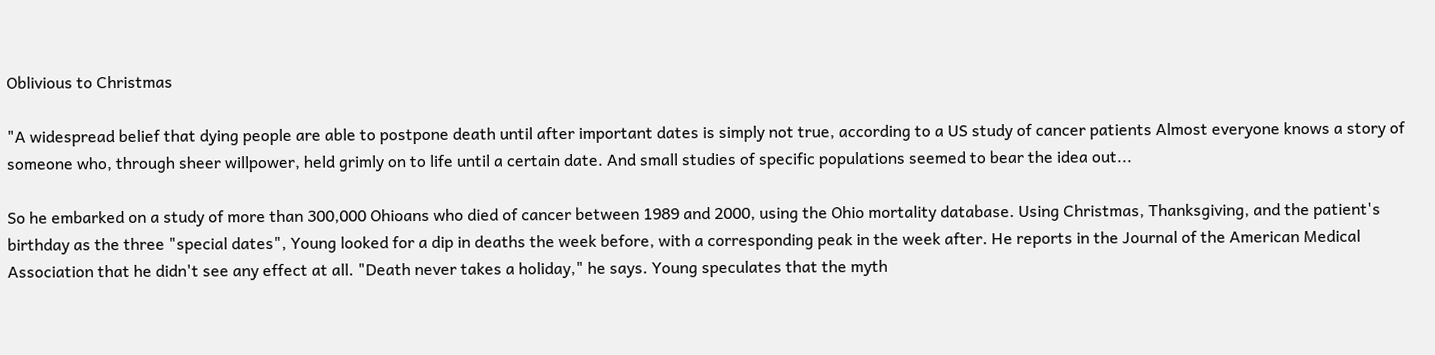Oblivious to Christmas

"A widespread belief that dying people are able to postpone death until after important dates is simply not true, according to a US study of cancer patients Almost everyone knows a story of someone who, through sheer willpower, held grimly on to life until a certain date. And small studies of specific populations seemed to bear the idea out...

So he embarked on a study of more than 300,000 Ohioans who died of cancer between 1989 and 2000, using the Ohio mortality database. Using Christmas, Thanksgiving, and the patient's birthday as the three "special dates", Young looked for a dip in deaths the week before, with a corresponding peak in the week after. He reports in the Journal of the American Medical Association that he didn't see any effect at all. "Death never takes a holiday," he says. Young speculates that the myth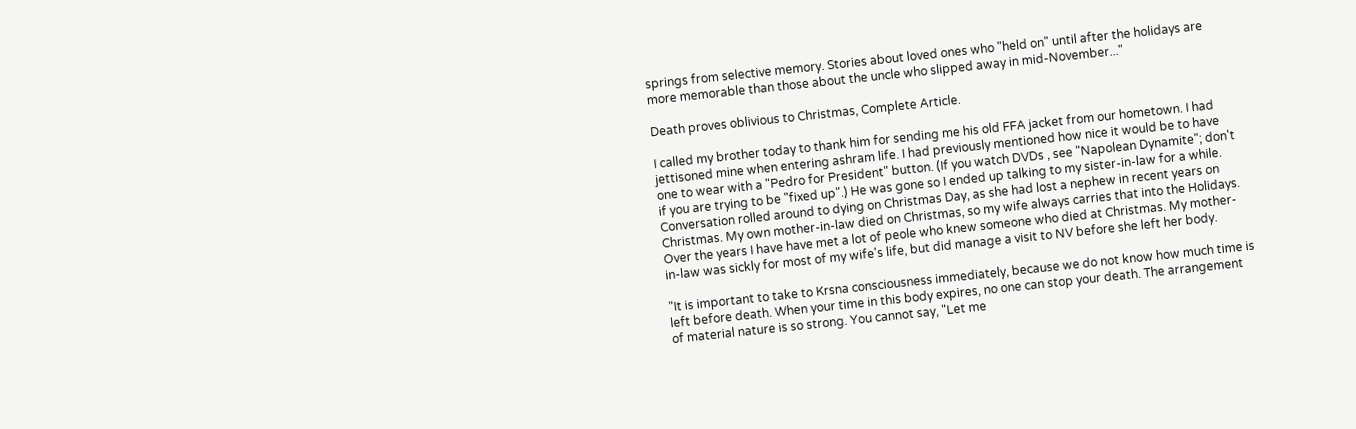springs from selective memory. Stories about loved ones who "held on" until after the holidays are more memorable than those about the uncle who slipped away in mid-November..."

Death proves oblivious to Christmas, Complete Article.

I called my brother today to thank him for sending me his old FFA jacket from our hometown. I had jettisoned mine when entering ashram life. I had previously mentioned how nice it would be to have one to wear with a "Pedro for President" button. (If you watch DVDs , see "Napolean Dynamite"; don't if you are trying to be "fixed up".) He was gone so I ended up talking to my sister-in-law for a while. Conversation rolled around to dying on Christmas Day, as she had lost a nephew in recent years on Christmas. My own mother-in-law died on Christmas, so my wife always carries that into the Holidays. Over the years I have have met a lot of peole who knew someone who died at Christmas. My mother-in-law was sickly for most of my wife's life, but did manage a visit to NV before she left her body.

"It is important to take to Krsna consciousness immediately, because we do not know how much time is left before death. When your time in this body expires, no one can stop your death. The arrangement of material nature is so strong. You cannot say, "Let me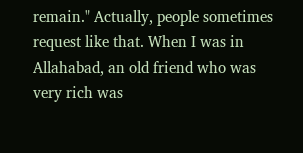remain." Actually, people sometimes request like that. When I was in Allahabad, an old friend who was very rich was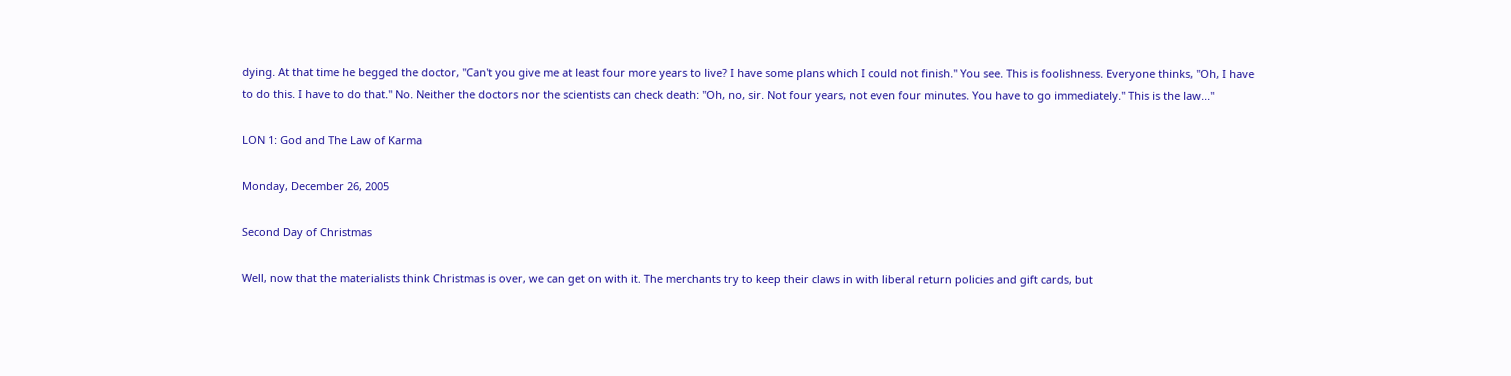dying. At that time he begged the doctor, "Can't you give me at least four more years to live? I have some plans which I could not finish." You see. This is foolishness. Everyone thinks, "Oh, I have to do this. I have to do that." No. Neither the doctors nor the scientists can check death: "Oh, no, sir. Not four years, not even four minutes. You have to go immediately." This is the law..."

LON 1: God and The Law of Karma

Monday, December 26, 2005

Second Day of Christmas

Well, now that the materialists think Christmas is over, we can get on with it. The merchants try to keep their claws in with liberal return policies and gift cards, but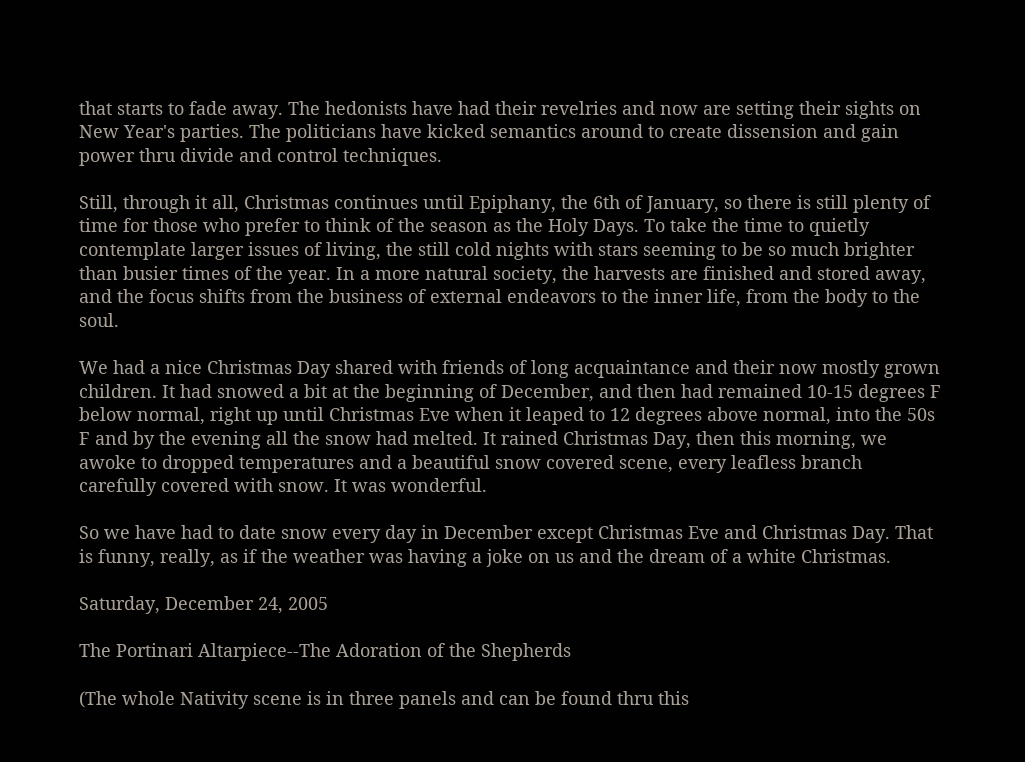that starts to fade away. The hedonists have had their revelries and now are setting their sights on New Year's parties. The politicians have kicked semantics around to create dissension and gain power thru divide and control techniques.

Still, through it all, Christmas continues until Epiphany, the 6th of January, so there is still plenty of time for those who prefer to think of the season as the Holy Days. To take the time to quietly contemplate larger issues of living, the still cold nights with stars seeming to be so much brighter than busier times of the year. In a more natural society, the harvests are finished and stored away, and the focus shifts from the business of external endeavors to the inner life, from the body to the soul.

We had a nice Christmas Day shared with friends of long acquaintance and their now mostly grown children. It had snowed a bit at the beginning of December, and then had remained 10-15 degrees F below normal, right up until Christmas Eve when it leaped to 12 degrees above normal, into the 50s F and by the evening all the snow had melted. It rained Christmas Day, then this morning, we awoke to dropped temperatures and a beautiful snow covered scene, every leafless branch carefully covered with snow. It was wonderful.

So we have had to date snow every day in December except Christmas Eve and Christmas Day. That is funny, really, as if the weather was having a joke on us and the dream of a white Christmas.

Saturday, December 24, 2005

The Portinari Altarpiece--The Adoration of the Shepherds

(The whole Nativity scene is in three panels and can be found thru this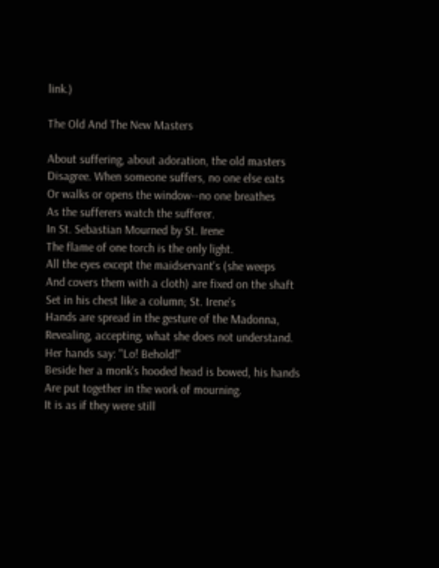link.)

The Old And The New Masters

About suffering, about adoration, the old masters
Disagree. When someone suffers, no one else eats
Or walks or opens the window--no one breathes
As the sufferers watch the sufferer.
In St. Sebastian Mourned by St. Irene
The flame of one torch is the only light.
All the eyes except the maidservant's (she weeps
And covers them with a cloth) are fixed on the shaft
Set in his chest like a column; St. Irene's
Hands are spread in the gesture of the Madonna,
Revealing, accepting, what she does not understand.
Her hands say: "Lo! Behold!"
Beside her a monk's hooded head is bowed, his hands
Are put together in the work of mourning.
It is as if they were still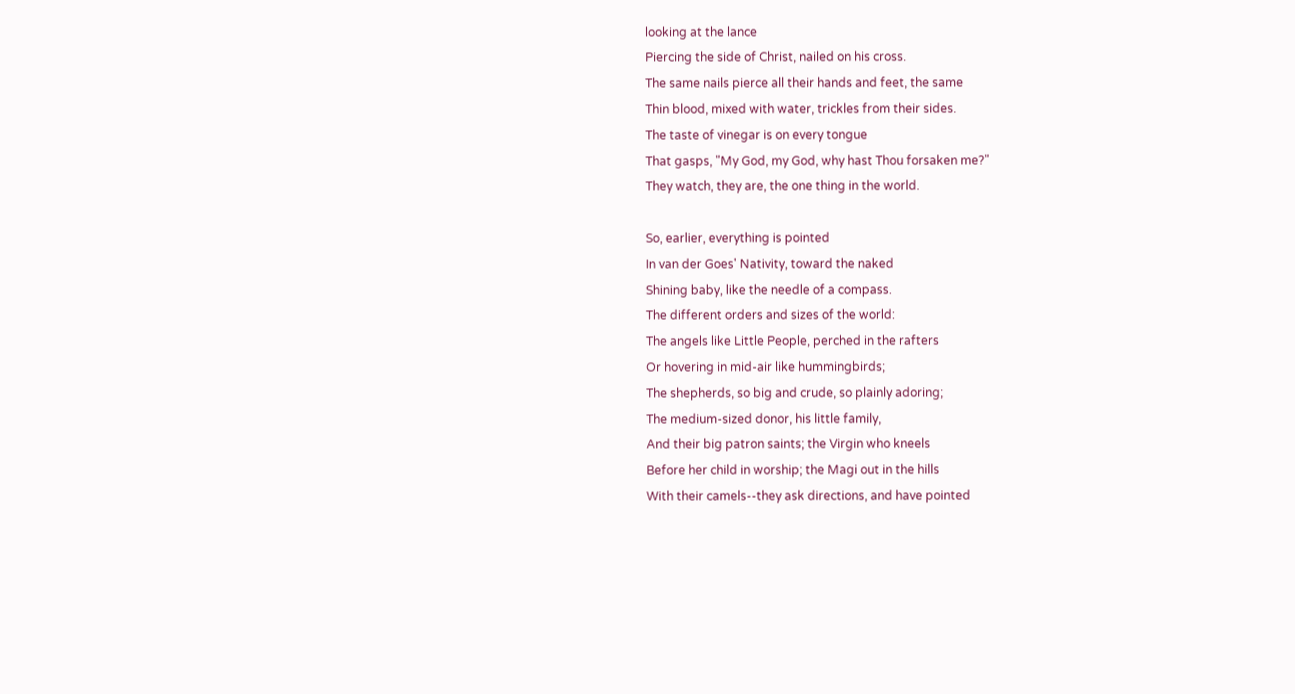looking at the lance
Piercing the side of Christ, nailed on his cross.
The same nails pierce all their hands and feet, the same
Thin blood, mixed with water, trickles from their sides.
The taste of vinegar is on every tongue
That gasps, "My God, my God, why hast Thou forsaken me?"
They watch, they are, the one thing in the world.

So, earlier, everything is pointed
In van der Goes' Nativity, toward the naked
Shining baby, like the needle of a compass.
The different orders and sizes of the world:
The angels like Little People, perched in the rafters
Or hovering in mid-air like hummingbirds;
The shepherds, so big and crude, so plainly adoring;
The medium-sized donor, his little family,
And their big patron saints; the Virgin who kneels
Before her child in worship; the Magi out in the hills
With their camels--they ask directions, and have pointed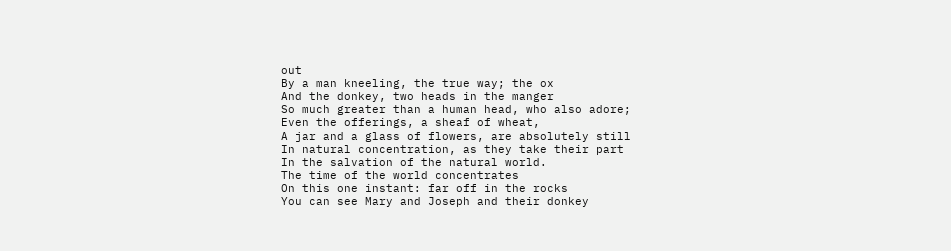out
By a man kneeling, the true way; the ox
And the donkey, two heads in the manger
So much greater than a human head, who also adore;
Even the offerings, a sheaf of wheat,
A jar and a glass of flowers, are absolutely still
In natural concentration, as they take their part
In the salvation of the natural world.
The time of the world concentrates
On this one instant: far off in the rocks
You can see Mary and Joseph and their donkey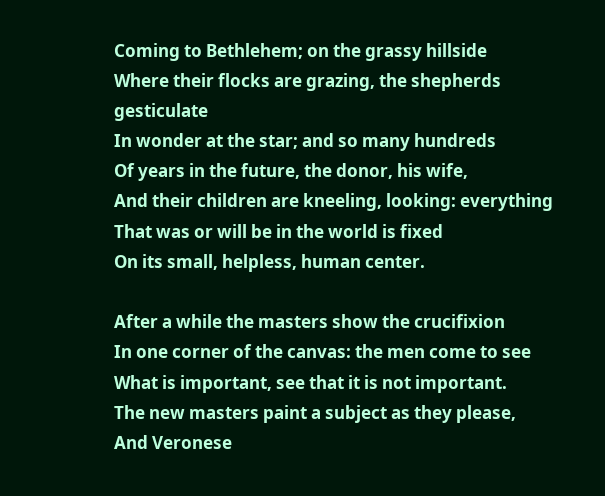Coming to Bethlehem; on the grassy hillside
Where their flocks are grazing, the shepherds gesticulate
In wonder at the star; and so many hundreds
Of years in the future, the donor, his wife,
And their children are kneeling, looking: everything
That was or will be in the world is fixed
On its small, helpless, human center.

After a while the masters show the crucifixion
In one corner of the canvas: the men come to see
What is important, see that it is not important.
The new masters paint a subject as they please,
And Veronese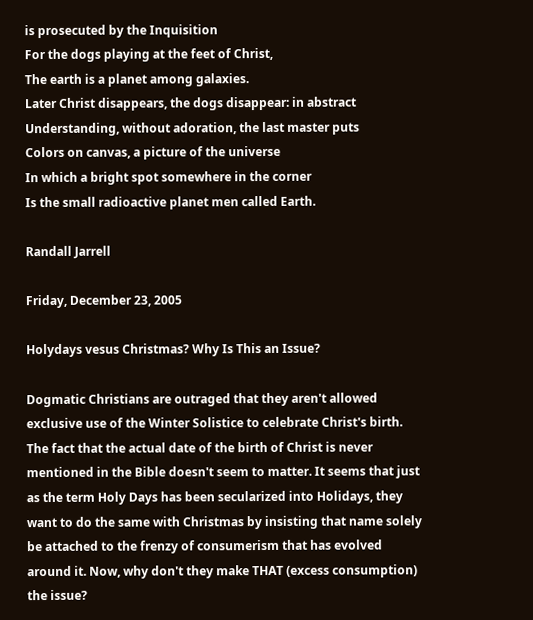is prosecuted by the Inquisition
For the dogs playing at the feet of Christ,
The earth is a planet among galaxies.
Later Christ disappears, the dogs disappear: in abstract
Understanding, without adoration, the last master puts
Colors on canvas, a picture of the universe
In which a bright spot somewhere in the corner
Is the small radioactive planet men called Earth.

Randall Jarrell

Friday, December 23, 2005

Holydays vesus Christmas? Why Is This an Issue?

Dogmatic Christians are outraged that they aren't allowed exclusive use of the Winter Solistice to celebrate Christ's birth. The fact that the actual date of the birth of Christ is never mentioned in the Bible doesn't seem to matter. It seems that just as the term Holy Days has been secularized into Holidays, they want to do the same with Christmas by insisting that name solely be attached to the frenzy of consumerism that has evolved around it. Now, why don't they make THAT (excess consumption) the issue?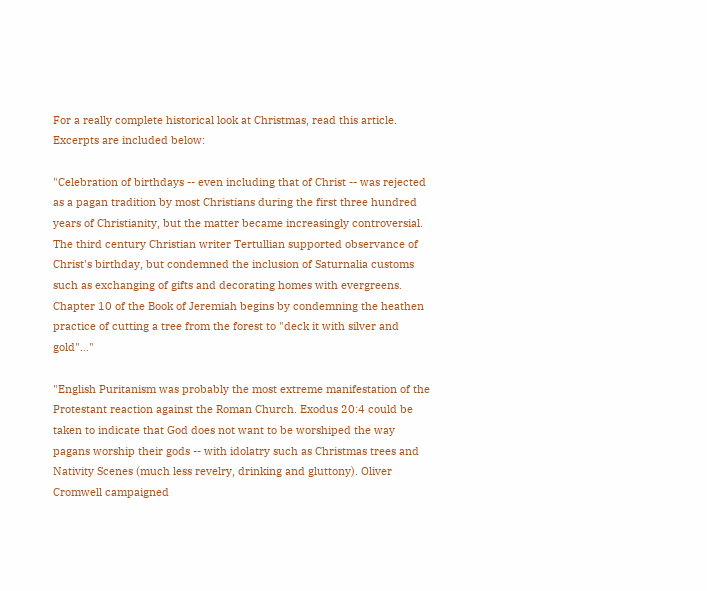For a really complete historical look at Christmas, read this article. Excerpts are included below:

"Celebration of birthdays -- even including that of Christ -- was rejected as a pagan tradition by most Christians during the first three hundred years of Christianity, but the matter became increasingly controversial. The third century Christian writer Tertullian supported observance of Christ's birthday, but condemned the inclusion of Saturnalia customs such as exchanging of gifts and decorating homes with evergreens. Chapter 10 of the Book of Jeremiah begins by condemning the heathen practice of cutting a tree from the forest to "deck it with silver and gold"..."

"English Puritanism was probably the most extreme manifestation of the Protestant reaction against the Roman Church. Exodus 20:4 could be taken to indicate that God does not want to be worshiped the way pagans worship their gods -- with idolatry such as Christmas trees and Nativity Scenes (much less revelry, drinking and gluttony). Oliver Cromwell campaigned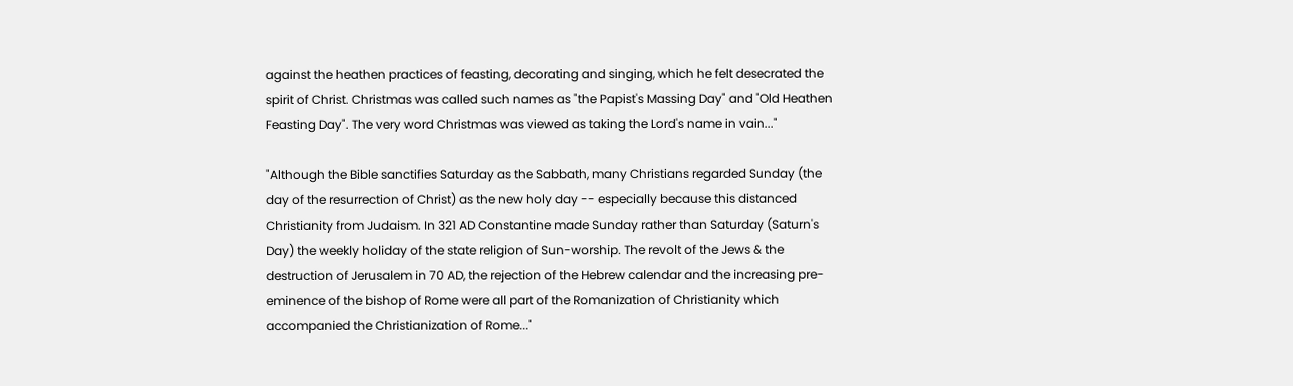against the heathen practices of feasting, decorating and singing, which he felt desecrated the spirit of Christ. Christmas was called such names as "the Papist's Massing Day" and "Old Heathen Feasting Day". The very word Christmas was viewed as taking the Lord's name in vain..."

"Although the Bible sanctifies Saturday as the Sabbath, many Christians regarded Sunday (the day of the resurrection of Christ) as the new holy day -- especially because this distanced Christianity from Judaism. In 321 AD Constantine made Sunday rather than Saturday (Saturn's Day) the weekly holiday of the state religion of Sun-worship. The revolt of the Jews & the destruction of Jerusalem in 70 AD, the rejection of the Hebrew calendar and the increasing pre-eminence of the bishop of Rome were all part of the Romanization of Christianity which accompanied the Christianization of Rome..."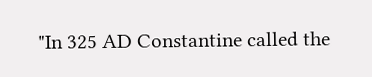"In 325 AD Constantine called the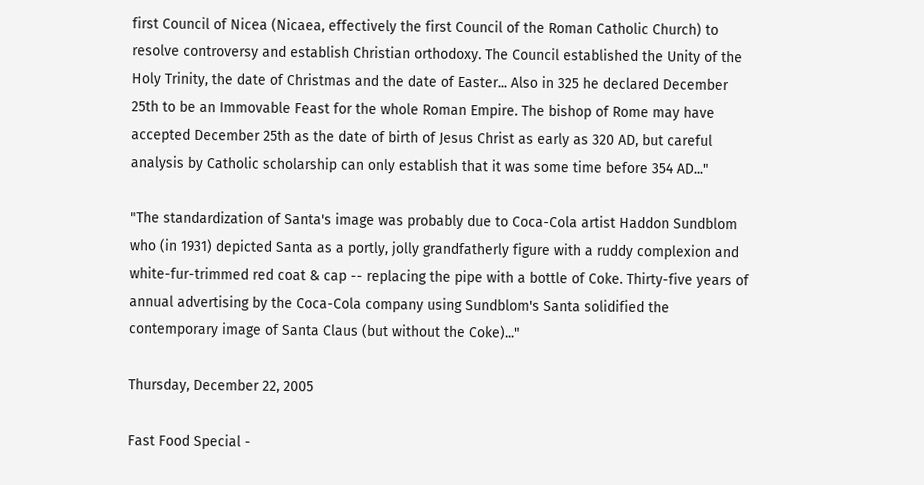first Council of Nicea (Nicaea, effectively the first Council of the Roman Catholic Church) to resolve controversy and establish Christian orthodoxy. The Council established the Unity of the Holy Trinity, the date of Christmas and the date of Easter... Also in 325 he declared December 25th to be an Immovable Feast for the whole Roman Empire. The bishop of Rome may have accepted December 25th as the date of birth of Jesus Christ as early as 320 AD, but careful analysis by Catholic scholarship can only establish that it was some time before 354 AD..."

"The standardization of Santa's image was probably due to Coca-Cola artist Haddon Sundblom who (in 1931) depicted Santa as a portly, jolly grandfatherly figure with a ruddy complexion and white-fur-trimmed red coat & cap -- replacing the pipe with a bottle of Coke. Thirty-five years of annual advertising by the Coca-Cola company using Sundblom's Santa solidified the contemporary image of Santa Claus (but without the Coke)..."

Thursday, December 22, 2005

Fast Food Special -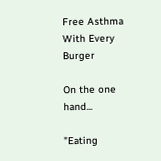Free Asthma With Every Burger

On the one hand...

"Eating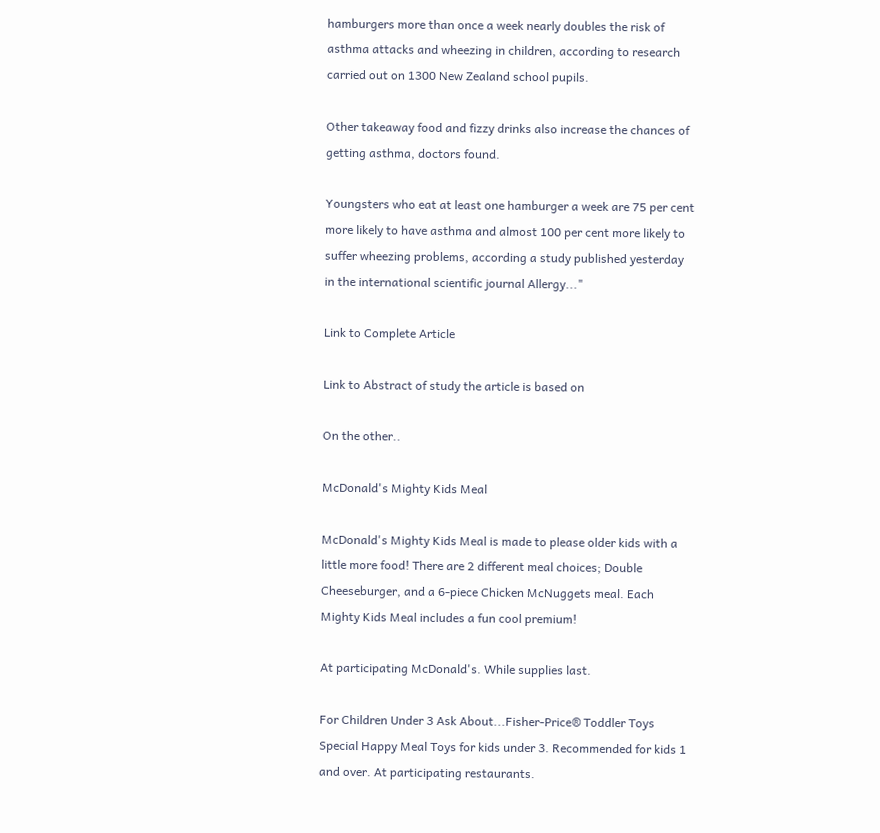hamburgers more than once a week nearly doubles the risk of asthma attacks and wheezing in children, according to research carried out on 1300 New Zealand school pupils.

Other takeaway food and fizzy drinks also increase the chances of getting asthma, doctors found.

Youngsters who eat at least one hamburger a week are 75 per cent more likely to have asthma and almost 100 per cent more likely to suffer wheezing problems, according a study published yesterday in the international scientific journal Allergy..."

Link to Complete Article

Link to Abstract of study the article is based on

On the other..

McDonald's Mighty Kids Meal

McDonald's Mighty Kids Meal is made to please older kids with a little more food! There are 2 different meal choices; Double Cheeseburger, and a 6-piece Chicken McNuggets meal. Each Mighty Kids Meal includes a fun cool premium!

At participating McDonald's. While supplies last.

For Children Under 3 Ask About...Fisher-Price® Toddler Toys
Special Happy Meal Toys for kids under 3. Recommended for kids 1 and over. At participating restaurants.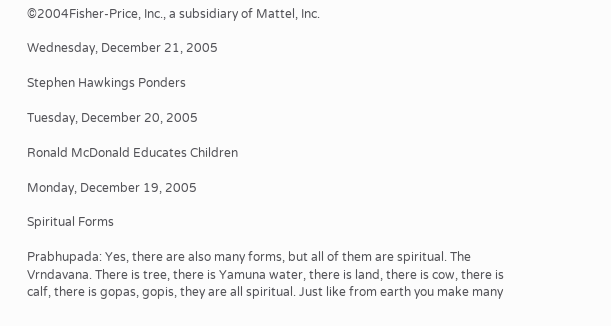©2004Fisher-Price, Inc., a subsidiary of Mattel, Inc.

Wednesday, December 21, 2005

Stephen Hawkings Ponders

Tuesday, December 20, 2005

Ronald McDonald Educates Children

Monday, December 19, 2005

Spiritual Forms

Prabhupada: Yes, there are also many forms, but all of them are spiritual. The Vrndavana. There is tree, there is Yamuna water, there is land, there is cow, there is calf, there is gopas, gopis, they are all spiritual. Just like from earth you make many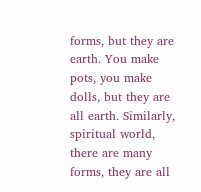forms, but they are earth. You make pots, you make dolls, but they are all earth. Similarly, spiritual world, there are many forms, they are all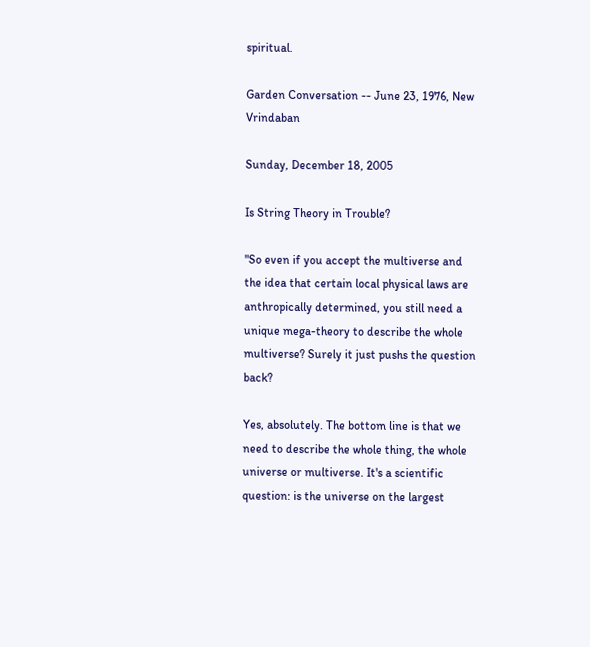spiritual.

Garden Conversation -- June 23, 1976, New Vrindaban

Sunday, December 18, 2005

Is String Theory in Trouble?

"So even if you accept the multiverse and the idea that certain local physical laws are anthropically determined, you still need a unique mega-theory to describe the whole multiverse? Surely it just pushs the question back?

Yes, absolutely. The bottom line is that we need to describe the whole thing, the whole universe or multiverse. It's a scientific question: is the universe on the largest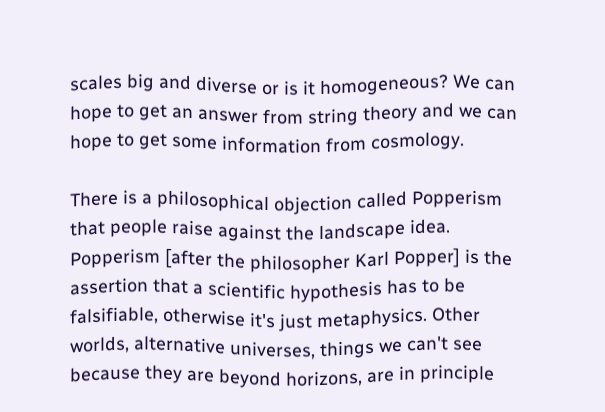scales big and diverse or is it homogeneous? We can hope to get an answer from string theory and we can hope to get some information from cosmology.

There is a philosophical objection called Popperism that people raise against the landscape idea. Popperism [after the philosopher Karl Popper] is the assertion that a scientific hypothesis has to be falsifiable, otherwise it's just metaphysics. Other worlds, alternative universes, things we can't see because they are beyond horizons, are in principle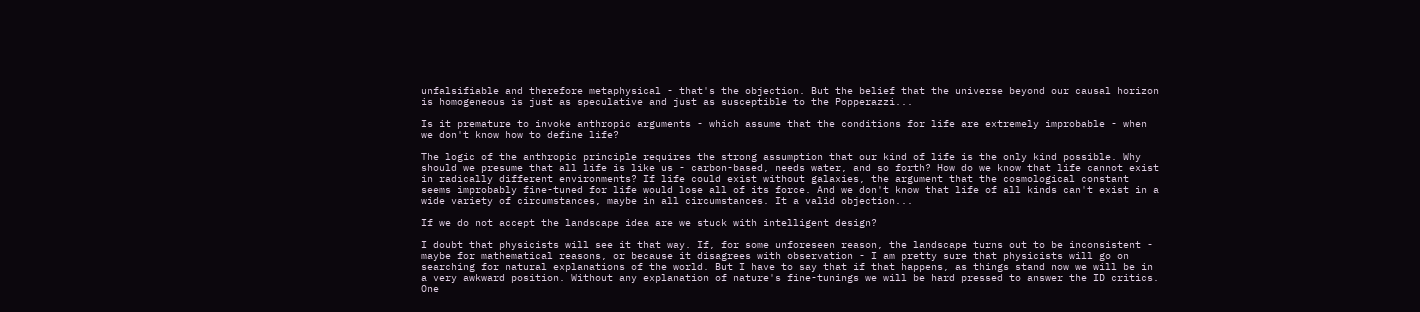unfalsifiable and therefore metaphysical - that's the objection. But the belief that the universe beyond our causal horizon is homogeneous is just as speculative and just as susceptible to the Popperazzi...

Is it premature to invoke anthropic arguments - which assume that the conditions for life are extremely improbable - when we don't know how to define life?

The logic of the anthropic principle requires the strong assumption that our kind of life is the only kind possible. Why should we presume that all life is like us - carbon-based, needs water, and so forth? How do we know that life cannot exist in radically different environments? If life could exist without galaxies, the argument that the cosmological constant seems improbably fine-tuned for life would lose all of its force. And we don't know that life of all kinds can't exist in a wide variety of circumstances, maybe in all circumstances. It a valid objection...

If we do not accept the landscape idea are we stuck with intelligent design?

I doubt that physicists will see it that way. If, for some unforeseen reason, the landscape turns out to be inconsistent - maybe for mathematical reasons, or because it disagrees with observation - I am pretty sure that physicists will go on searching for natural explanations of the world. But I have to say that if that happens, as things stand now we will be in a very awkward position. Without any explanation of nature's fine-tunings we will be hard pressed to answer the ID critics. One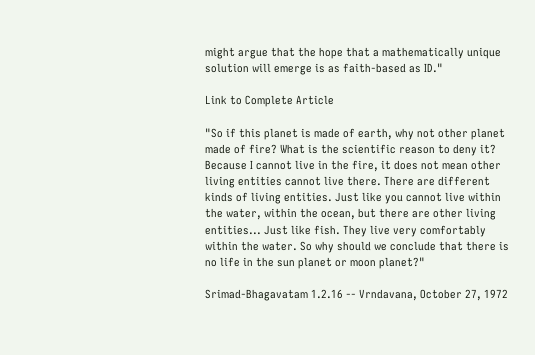might argue that the hope that a mathematically unique solution will emerge is as faith-based as ID."

Link to Complete Article

"So if this planet is made of earth, why not other planet made of fire? What is the scientific reason to deny it? Because I cannot live in the fire, it does not mean other living entities cannot live there. There are different kinds of living entities. Just like you cannot live within the water, within the ocean, but there are other living entities... Just like fish. They live very comfortably within the water. So why should we conclude that there is no life in the sun planet or moon planet?"

Srimad-Bhagavatam 1.2.16 -- Vrndavana, October 27, 1972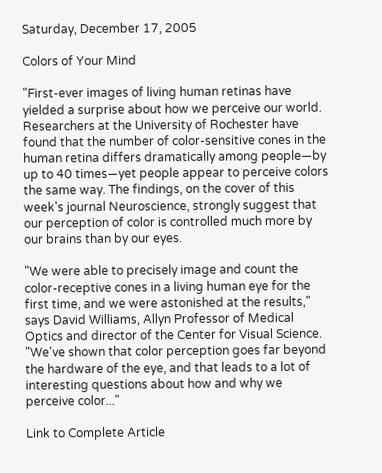Saturday, December 17, 2005

Colors of Your Mind

"First-ever images of living human retinas have yielded a surprise about how we perceive our world. Researchers at the University of Rochester have found that the number of color-sensitive cones in the human retina differs dramatically among people—by up to 40 times—yet people appear to perceive colors the same way. The findings, on the cover of this week's journal Neuroscience, strongly suggest that our perception of color is controlled much more by our brains than by our eyes.

"We were able to precisely image and count the color-receptive cones in a living human eye for the first time, and we were astonished at the results," says David Williams, Allyn Professor of Medical Optics and director of the Center for Visual Science. "We've shown that color perception goes far beyond the hardware of the eye, and that leads to a lot of interesting questions about how and why we perceive color..."

Link to Complete Article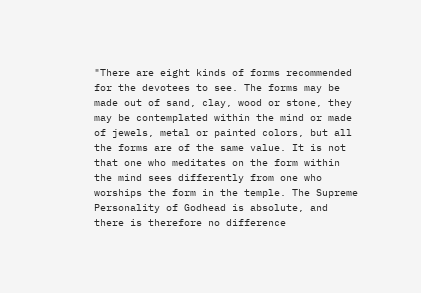"There are eight kinds of forms recommended for the devotees to see. The forms may be made out of sand, clay, wood or stone, they may be contemplated within the mind or made of jewels, metal or painted colors, but all the forms are of the same value. It is not that one who meditates on the form within the mind sees differently from one who worships the form in the temple. The Supreme Personality of Godhead is absolute, and there is therefore no difference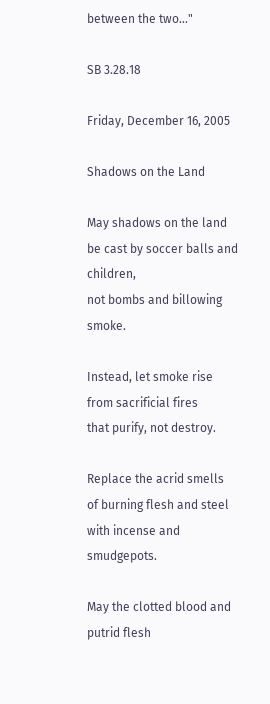between the two..."

SB 3.28.18

Friday, December 16, 2005

Shadows on the Land

May shadows on the land
be cast by soccer balls and children,
not bombs and billowing smoke.

Instead, let smoke rise
from sacrificial fires
that purify, not destroy.

Replace the acrid smells
of burning flesh and steel
with incense and smudgepots.

May the clotted blood and putrid flesh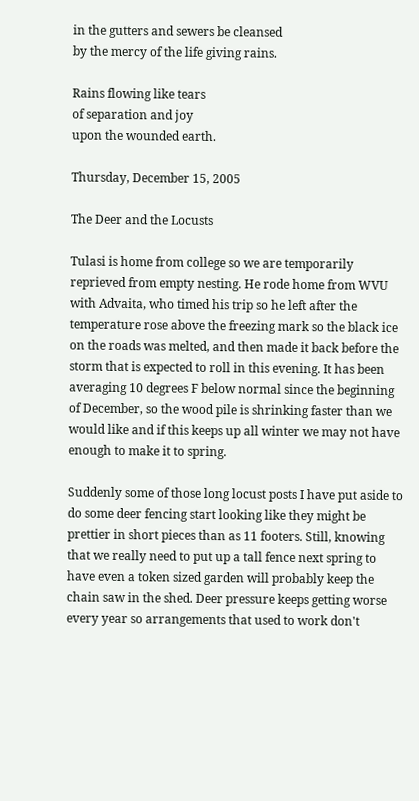in the gutters and sewers be cleansed
by the mercy of the life giving rains.

Rains flowing like tears
of separation and joy
upon the wounded earth.

Thursday, December 15, 2005

The Deer and the Locusts

Tulasi is home from college so we are temporarily reprieved from empty nesting. He rode home from WVU with Advaita, who timed his trip so he left after the temperature rose above the freezing mark so the black ice on the roads was melted, and then made it back before the storm that is expected to roll in this evening. It has been averaging 10 degrees F below normal since the beginning of December, so the wood pile is shrinking faster than we would like and if this keeps up all winter we may not have enough to make it to spring.

Suddenly some of those long locust posts I have put aside to do some deer fencing start looking like they might be prettier in short pieces than as 11 footers. Still, knowing that we really need to put up a tall fence next spring to have even a token sized garden will probably keep the chain saw in the shed. Deer pressure keeps getting worse every year so arrangements that used to work don't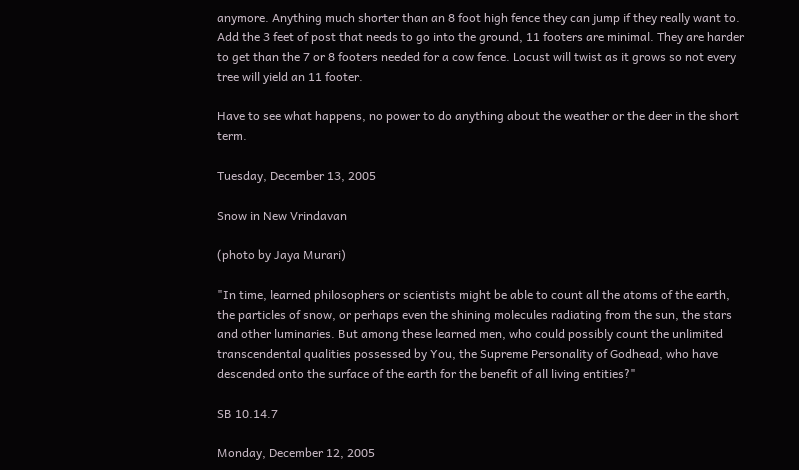anymore. Anything much shorter than an 8 foot high fence they can jump if they really want to. Add the 3 feet of post that needs to go into the ground, 11 footers are minimal. They are harder to get than the 7 or 8 footers needed for a cow fence. Locust will twist as it grows so not every tree will yield an 11 footer.

Have to see what happens, no power to do anything about the weather or the deer in the short term.

Tuesday, December 13, 2005

Snow in New Vrindavan

(photo by Jaya Murari)

"In time, learned philosophers or scientists might be able to count all the atoms of the earth, the particles of snow, or perhaps even the shining molecules radiating from the sun, the stars and other luminaries. But among these learned men, who could possibly count the unlimited transcendental qualities possessed by You, the Supreme Personality of Godhead, who have descended onto the surface of the earth for the benefit of all living entities?"

SB 10.14.7

Monday, December 12, 2005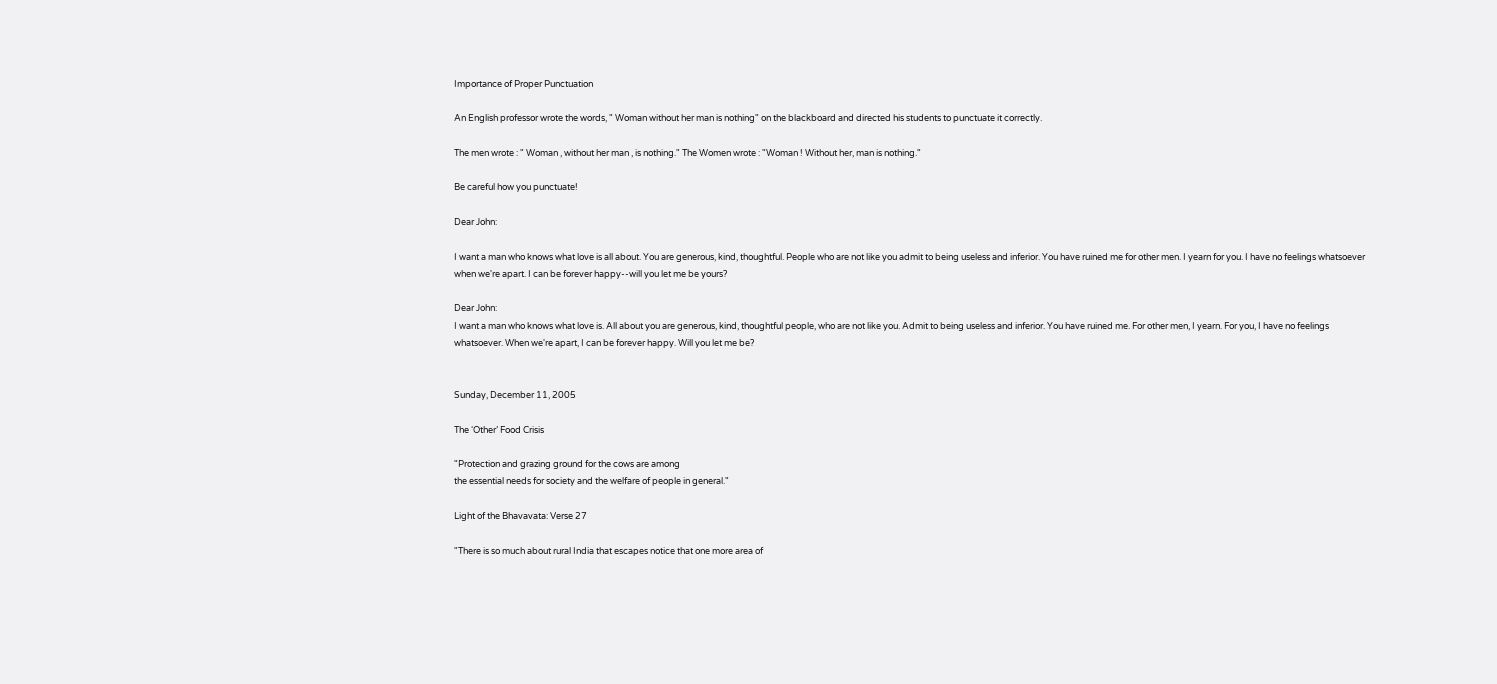Importance of Proper Punctuation

An English professor wrote the words, " Woman without her man is nothing" on the blackboard and directed his students to punctuate it correctly.

The men wrote : " Woman , without her man , is nothing." The Women wrote : "Woman ! Without her, man is nothing."

Be careful how you punctuate!

Dear John:

I want a man who knows what love is all about. You are generous, kind, thoughtful. People who are not like you admit to being useless and inferior. You have ruined me for other men. I yearn for you. I have no feelings whatsoever when we're apart. I can be forever happy--will you let me be yours?

Dear John:
I want a man who knows what love is. All about you are generous, kind, thoughtful people, who are not like you. Admit to being useless and inferior. You have ruined me. For other men, I yearn. For you, I have no feelings whatsoever. When we're apart, I can be forever happy. Will you let me be?


Sunday, December 11, 2005

The ‘Other’ Food Crisis

"Protection and grazing ground for the cows are among
the essential needs for society and the welfare of people in general."

Light of the Bhavavata: Verse 27

"There is so much about rural India that escapes notice that one more area of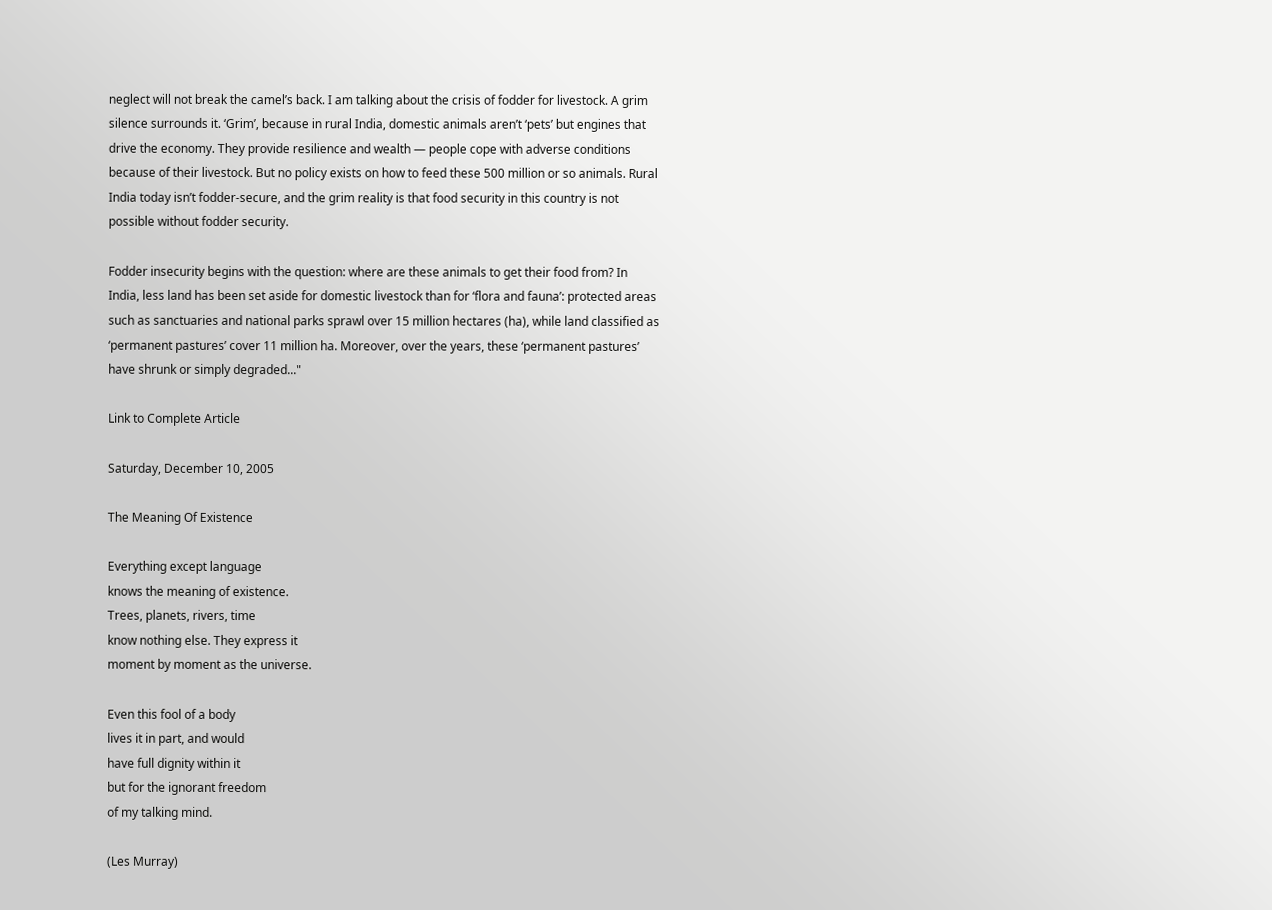neglect will not break the camel’s back. I am talking about the crisis of fodder for livestock. A grim silence surrounds it. ‘Grim’, because in rural India, domestic animals aren’t ‘pets’ but engines that drive the economy. They provide resilience and wealth — people cope with adverse conditions because of their livestock. But no policy exists on how to feed these 500 million or so animals. Rural India today isn’t fodder-secure, and the grim reality is that food security in this country is not possible without fodder security.

Fodder insecurity begins with the question: where are these animals to get their food from? In India, less land has been set aside for domestic livestock than for ‘flora and fauna’: protected areas such as sanctuaries and national parks sprawl over 15 million hectares (ha), while land classified as ‘permanent pastures’ cover 11 million ha. Moreover, over the years, these ‘permanent pastures’ have shrunk or simply degraded..."

Link to Complete Article

Saturday, December 10, 2005

The Meaning Of Existence

Everything except language
knows the meaning of existence.
Trees, planets, rivers, time
know nothing else. They express it
moment by moment as the universe.

Even this fool of a body
lives it in part, and would
have full dignity within it
but for the ignorant freedom
of my talking mind.

(Les Murray)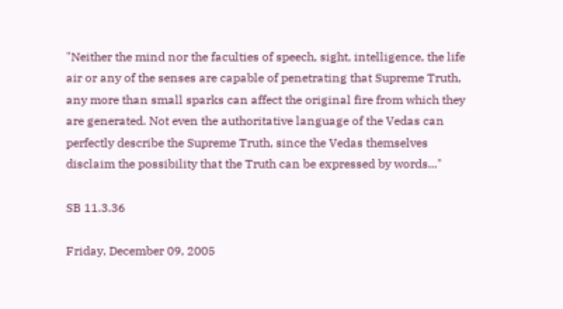"Neither the mind nor the faculties of speech, sight, intelligence, the life air or any of the senses are capable of penetrating that Supreme Truth, any more than small sparks can affect the original fire from which they are generated. Not even the authoritative language of the Vedas can perfectly describe the Supreme Truth, since the Vedas themselves disclaim the possibility that the Truth can be expressed by words..."

SB 11.3.36

Friday, December 09, 2005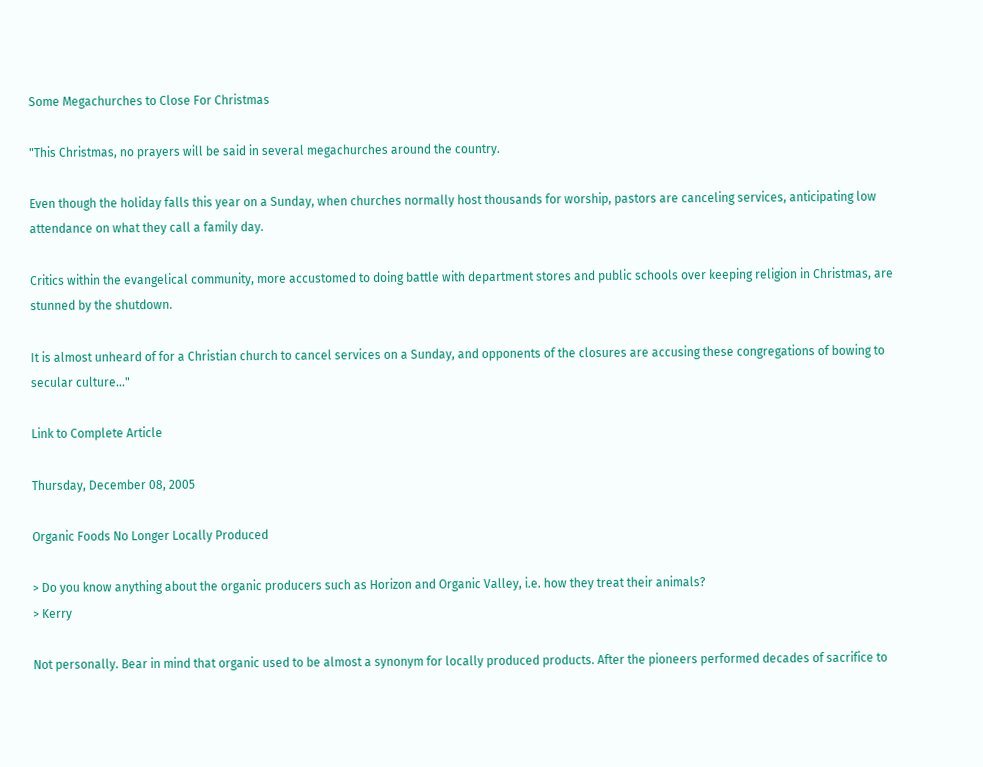Some Megachurches to Close For Christmas

"This Christmas, no prayers will be said in several megachurches around the country.

Even though the holiday falls this year on a Sunday, when churches normally host thousands for worship, pastors are canceling services, anticipating low attendance on what they call a family day.

Critics within the evangelical community, more accustomed to doing battle with department stores and public schools over keeping religion in Christmas, are stunned by the shutdown.

It is almost unheard of for a Christian church to cancel services on a Sunday, and opponents of the closures are accusing these congregations of bowing to secular culture..."

Link to Complete Article

Thursday, December 08, 2005

Organic Foods No Longer Locally Produced

> Do you know anything about the organic producers such as Horizon and Organic Valley, i.e. how they treat their animals?
> Kerry

Not personally. Bear in mind that organic used to be almost a synonym for locally produced products. After the pioneers performed decades of sacrifice to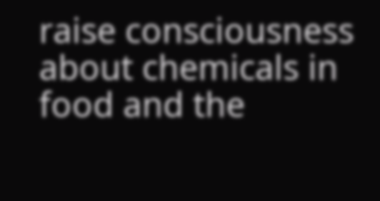raise consciousness about chemicals in food and the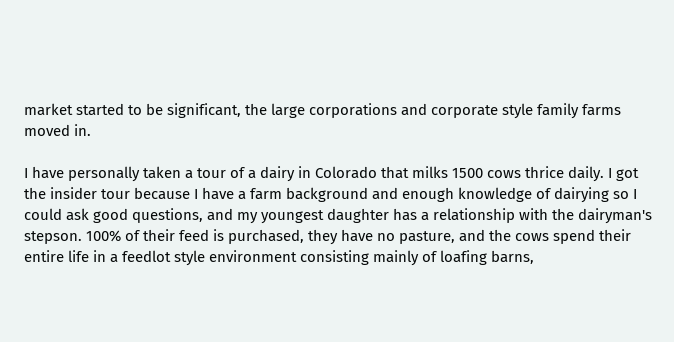market started to be significant, the large corporations and corporate style family farms moved in.

I have personally taken a tour of a dairy in Colorado that milks 1500 cows thrice daily. I got the insider tour because I have a farm background and enough knowledge of dairying so I could ask good questions, and my youngest daughter has a relationship with the dairyman's stepson. 100% of their feed is purchased, they have no pasture, and the cows spend their entire life in a feedlot style environment consisting mainly of loafing barns,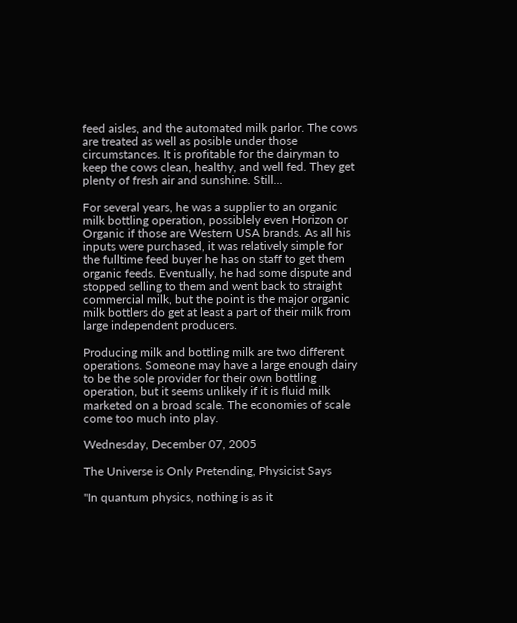feed aisles, and the automated milk parlor. The cows are treated as well as posible under those circumstances. It is profitable for the dairyman to keep the cows clean, healthy, and well fed. They get plenty of fresh air and sunshine. Still...

For several years, he was a supplier to an organic milk bottling operation, possiblely even Horizon or Organic if those are Western USA brands. As all his inputs were purchased, it was relatively simple for the fulltime feed buyer he has on staff to get them organic feeds. Eventually, he had some dispute and stopped selling to them and went back to straight commercial milk, but the point is the major organic milk bottlers do get at least a part of their milk from large independent producers.

Producing milk and bottling milk are two different operations. Someone may have a large enough dairy to be the sole provider for their own bottling operation, but it seems unlikely if it is fluid milk marketed on a broad scale. The economies of scale come too much into play.

Wednesday, December 07, 2005

The Universe is Only Pretending, Physicist Says

"In quantum physics, nothing is as it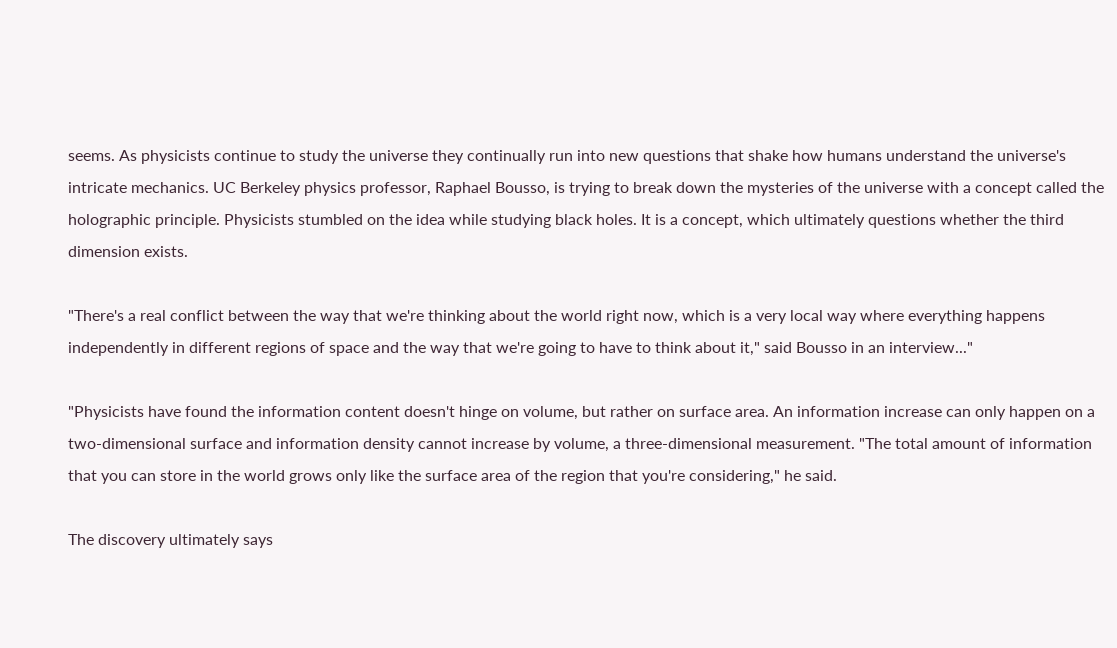seems. As physicists continue to study the universe they continually run into new questions that shake how humans understand the universe's intricate mechanics. UC Berkeley physics professor, Raphael Bousso, is trying to break down the mysteries of the universe with a concept called the holographic principle. Physicists stumbled on the idea while studying black holes. It is a concept, which ultimately questions whether the third dimension exists.

"There's a real conflict between the way that we're thinking about the world right now, which is a very local way where everything happens independently in different regions of space and the way that we're going to have to think about it," said Bousso in an interview..."

"Physicists have found the information content doesn't hinge on volume, but rather on surface area. An information increase can only happen on a two-dimensional surface and information density cannot increase by volume, a three-dimensional measurement. "The total amount of information that you can store in the world grows only like the surface area of the region that you're considering," he said.

The discovery ultimately says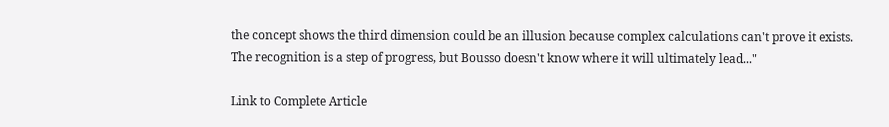the concept shows the third dimension could be an illusion because complex calculations can't prove it exists. The recognition is a step of progress, but Bousso doesn't know where it will ultimately lead..."

Link to Complete Article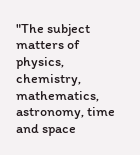"The subject matters of physics, chemistry, mathematics, astronomy, time and space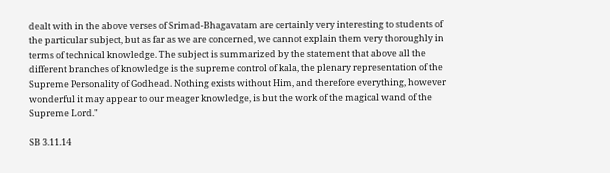dealt with in the above verses of Srimad-Bhagavatam are certainly very interesting to students of the particular subject, but as far as we are concerned, we cannot explain them very thoroughly in terms of technical knowledge. The subject is summarized by the statement that above all the different branches of knowledge is the supreme control of kala, the plenary representation of the Supreme Personality of Godhead. Nothing exists without Him, and therefore everything, however wonderful it may appear to our meager knowledge, is but the work of the magical wand of the Supreme Lord."

SB 3.11.14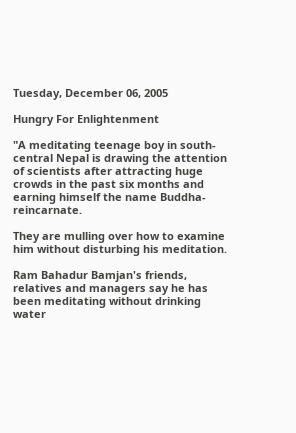Tuesday, December 06, 2005

Hungry For Enlightenment

"A meditating teenage boy in south-central Nepal is drawing the attention of scientists after attracting huge crowds in the past six months and earning himself the name Buddha-reincarnate.

They are mulling over how to examine him without disturbing his meditation.

Ram Bahadur Bamjan's friends, relatives and managers say he has been meditating without drinking water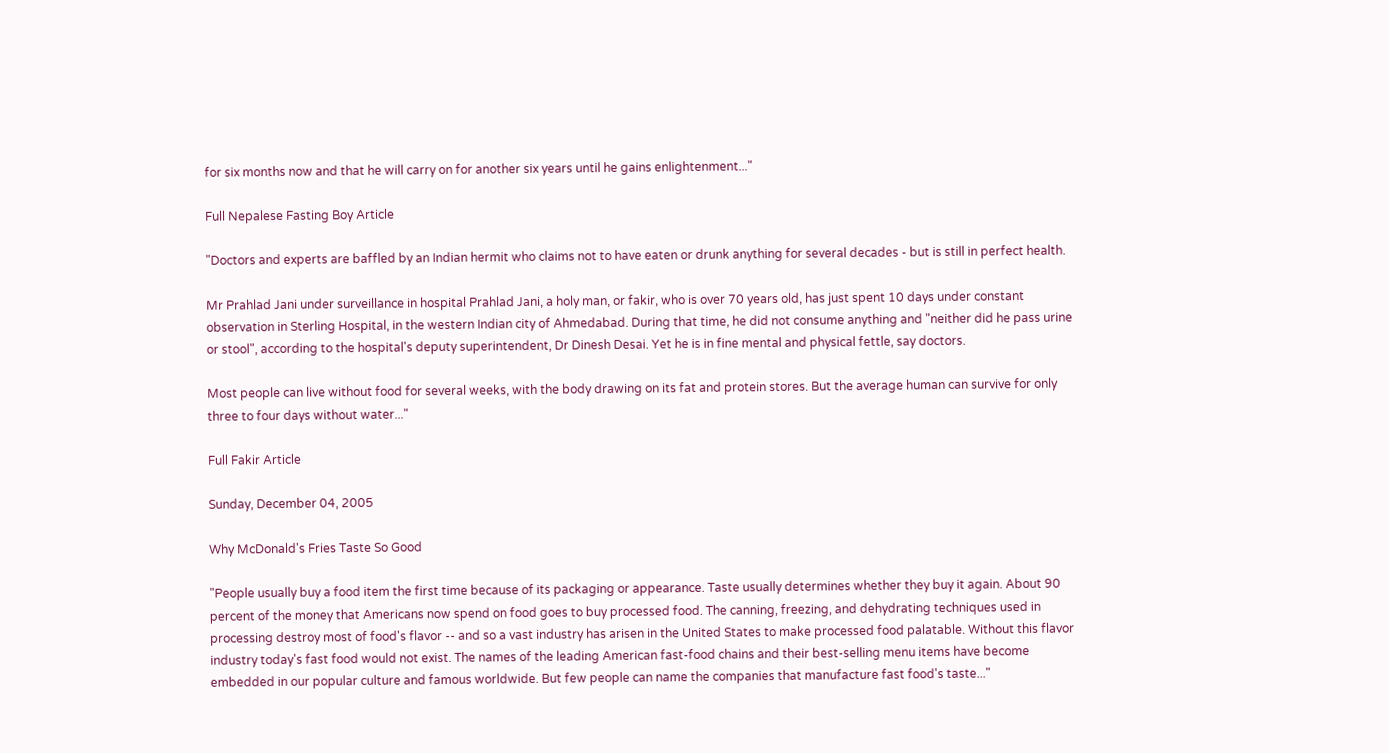for six months now and that he will carry on for another six years until he gains enlightenment..."

Full Nepalese Fasting Boy Article

"Doctors and experts are baffled by an Indian hermit who claims not to have eaten or drunk anything for several decades - but is still in perfect health.

Mr Prahlad Jani under surveillance in hospital Prahlad Jani, a holy man, or fakir, who is over 70 years old, has just spent 10 days under constant observation in Sterling Hospital, in the western Indian city of Ahmedabad. During that time, he did not consume anything and "neither did he pass urine or stool", according to the hospital's deputy superintendent, Dr Dinesh Desai. Yet he is in fine mental and physical fettle, say doctors.

Most people can live without food for several weeks, with the body drawing on its fat and protein stores. But the average human can survive for only three to four days without water..."

Full Fakir Article

Sunday, December 04, 2005

Why McDonald's Fries Taste So Good

"People usually buy a food item the first time because of its packaging or appearance. Taste usually determines whether they buy it again. About 90 percent of the money that Americans now spend on food goes to buy processed food. The canning, freezing, and dehydrating techniques used in processing destroy most of food's flavor -- and so a vast industry has arisen in the United States to make processed food palatable. Without this flavor industry today's fast food would not exist. The names of the leading American fast-food chains and their best-selling menu items have become embedded in our popular culture and famous worldwide. But few people can name the companies that manufacture fast food's taste..."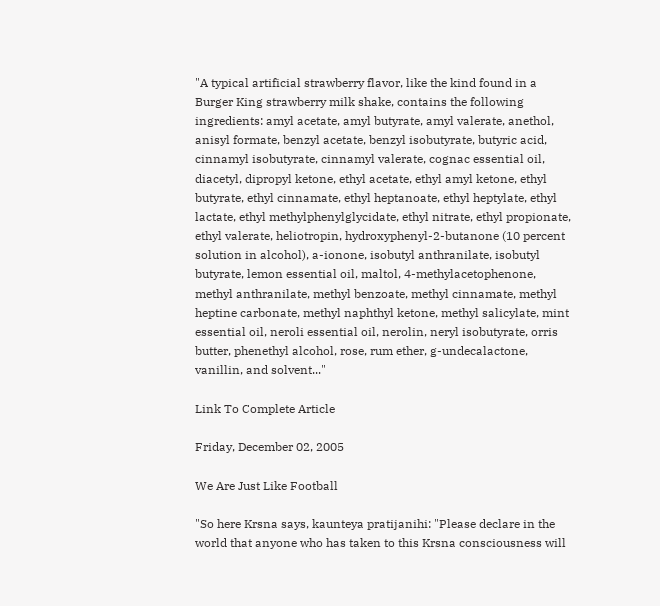"A typical artificial strawberry flavor, like the kind found in a Burger King strawberry milk shake, contains the following ingredients: amyl acetate, amyl butyrate, amyl valerate, anethol, anisyl formate, benzyl acetate, benzyl isobutyrate, butyric acid, cinnamyl isobutyrate, cinnamyl valerate, cognac essential oil, diacetyl, dipropyl ketone, ethyl acetate, ethyl amyl ketone, ethyl butyrate, ethyl cinnamate, ethyl heptanoate, ethyl heptylate, ethyl lactate, ethyl methylphenylglycidate, ethyl nitrate, ethyl propionate, ethyl valerate, heliotropin, hydroxyphenyl-2-butanone (10 percent solution in alcohol), a-ionone, isobutyl anthranilate, isobutyl butyrate, lemon essential oil, maltol, 4-methylacetophenone, methyl anthranilate, methyl benzoate, methyl cinnamate, methyl heptine carbonate, methyl naphthyl ketone, methyl salicylate, mint essential oil, neroli essential oil, nerolin, neryl isobutyrate, orris butter, phenethyl alcohol, rose, rum ether, g-undecalactone, vanillin, and solvent..."

Link To Complete Article

Friday, December 02, 2005

We Are Just Like Football

"So here Krsna says, kaunteya pratijanihi: "Please declare in the world that anyone who has taken to this Krsna consciousness will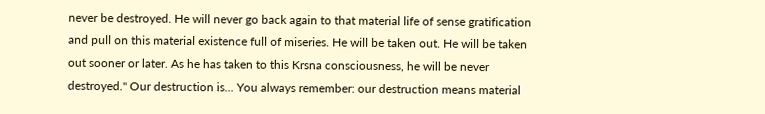never be destroyed. He will never go back again to that material life of sense gratification and pull on this material existence full of miseries. He will be taken out. He will be taken out sooner or later. As he has taken to this Krsna consciousness, he will be never destroyed." Our destruction is... You always remember: our destruction means material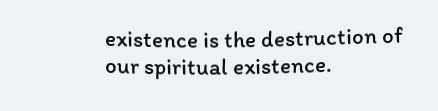existence is the destruction of our spiritual existence.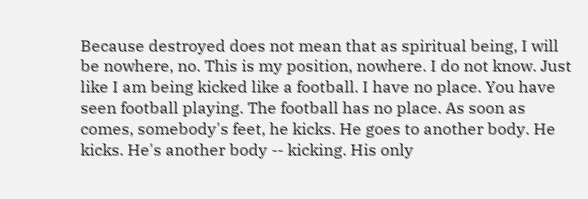Because destroyed does not mean that as spiritual being, I will be nowhere, no. This is my position, nowhere. I do not know. Just like I am being kicked like a football. I have no place. You have seen football playing. The football has no place. As soon as comes, somebody's feet, he kicks. He goes to another body. He kicks. He's another body -- kicking. His only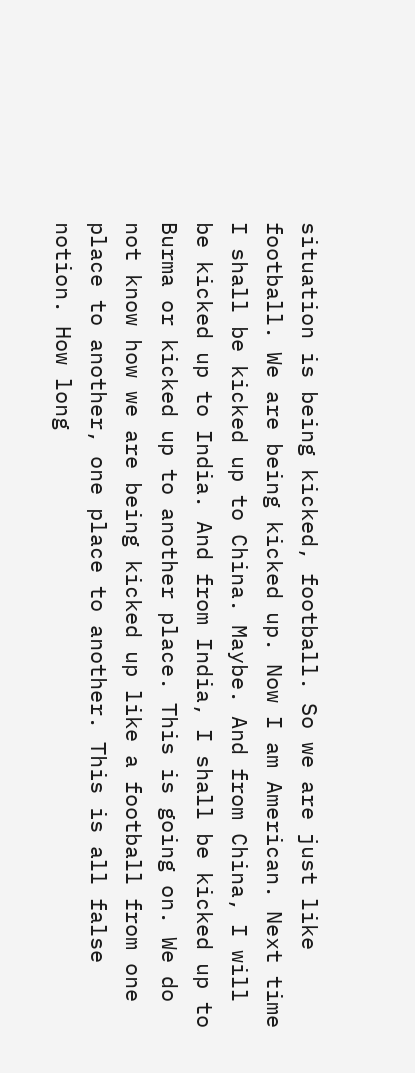situation is being kicked, football. So we are just like football. We are being kicked up. Now I am American. Next time I shall be kicked up to China. Maybe. And from China, I will be kicked up to India. And from India, I shall be kicked up to Burma or kicked up to another place. This is going on. We do not know how we are being kicked up like a football from one place to another, one place to another. This is all false notion. How long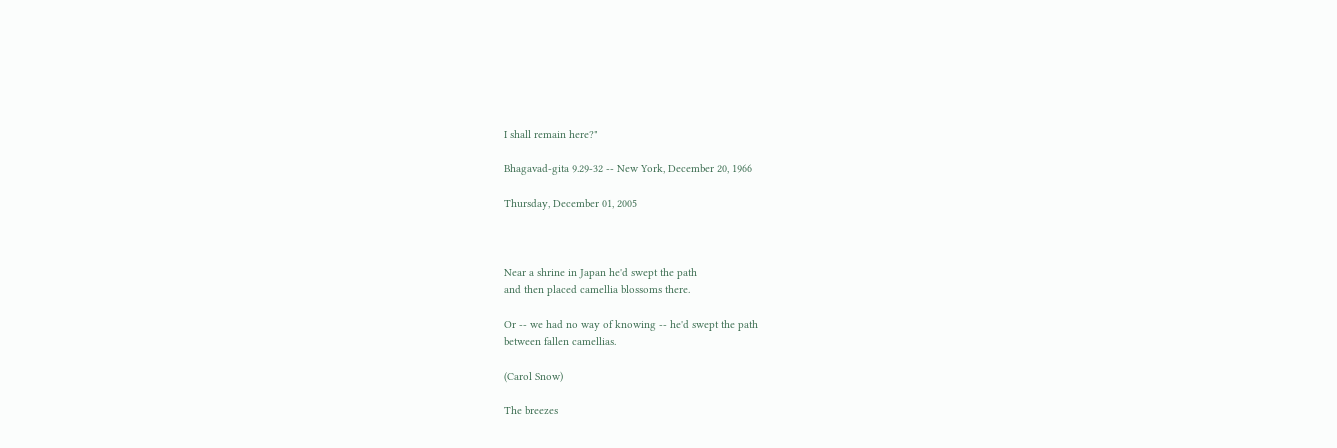I shall remain here?"

Bhagavad-gita 9.29-32 -- New York, December 20, 1966

Thursday, December 01, 2005



Near a shrine in Japan he'd swept the path
and then placed camellia blossoms there.

Or -- we had no way of knowing -- he'd swept the path
between fallen camellias.

(Carol Snow)

The breezes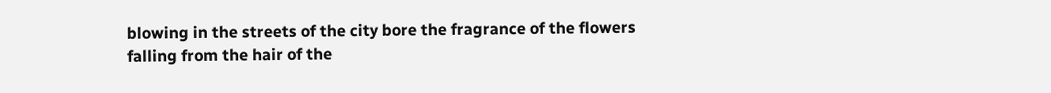blowing in the streets of the city bore the fragrance of the flowers falling from the hair of the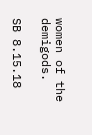women of the demigods.

SB 8.15.18